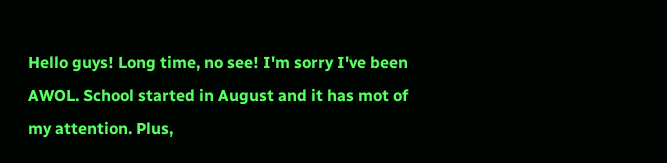Hello guys! Long time, no see! I'm sorry I've been AWOL. School started in August and it has mot of my attention. Plus,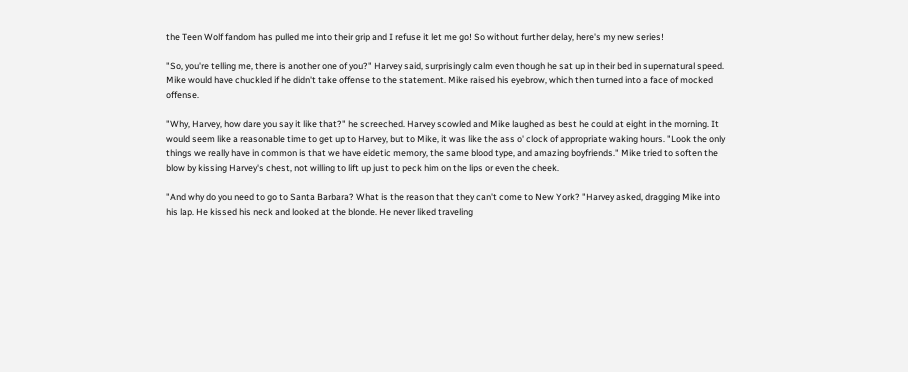the Teen Wolf fandom has pulled me into their grip and I refuse it let me go! So without further delay, here's my new series!

"So, you're telling me, there is another one of you?" Harvey said, surprisingly calm even though he sat up in their bed in supernatural speed. Mike would have chuckled if he didn't take offense to the statement. Mike raised his eyebrow, which then turned into a face of mocked offense.

"Why, Harvey, how dare you say it like that?" he screeched. Harvey scowled and Mike laughed as best he could at eight in the morning. It would seem like a reasonable time to get up to Harvey, but to Mike, it was like the ass o' clock of appropriate waking hours. "Look the only things we really have in common is that we have eidetic memory, the same blood type, and amazing boyfriends." Mike tried to soften the blow by kissing Harvey's chest, not willing to lift up just to peck him on the lips or even the cheek.

"And why do you need to go to Santa Barbara? What is the reason that they can't come to New York? "Harvey asked, dragging Mike into his lap. He kissed his neck and looked at the blonde. He never liked traveling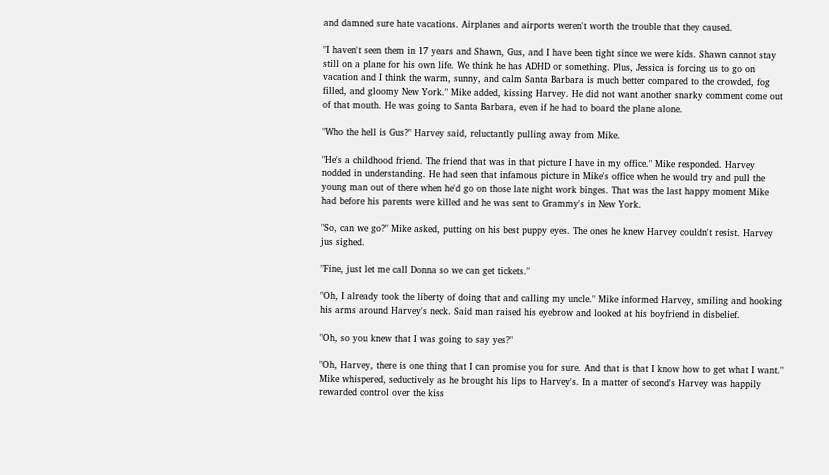and damned sure hate vacations. Airplanes and airports weren't worth the trouble that they caused.

"I haven't seen them in 17 years and Shawn, Gus, and I have been tight since we were kids. Shawn cannot stay still on a plane for his own life. We think he has ADHD or something. Plus, Jessica is forcing us to go on vacation and I think the warm, sunny, and calm Santa Barbara is much better compared to the crowded, fog filled, and gloomy New York." Mike added, kissing Harvey. He did not want another snarky comment come out of that mouth. He was going to Santa Barbara, even if he had to board the plane alone.

"Who the hell is Gus?" Harvey said, reluctantly pulling away from Mike.

"He's a childhood friend. The friend that was in that picture I have in my office." Mike responded. Harvey nodded in understanding. He had seen that infamous picture in Mike's office when he would try and pull the young man out of there when he'd go on those late night work binges. That was the last happy moment Mike had before his parents were killed and he was sent to Grammy's in New York.

"So, can we go?" Mike asked, putting on his best puppy eyes. The ones he knew Harvey couldn't resist. Harvey jus sighed.

"Fine, just let me call Donna so we can get tickets."

"Oh, I already took the liberty of doing that and calling my uncle." Mike informed Harvey, smiling and hooking his arms around Harvey's neck. Said man raised his eyebrow and looked at his boyfriend in disbelief.

"Oh, so you knew that I was going to say yes?"

"Oh, Harvey, there is one thing that I can promise you for sure. And that is that I know how to get what I want." Mike whispered, seductively as he brought his lips to Harvey's. In a matter of second's Harvey was happily rewarded control over the kiss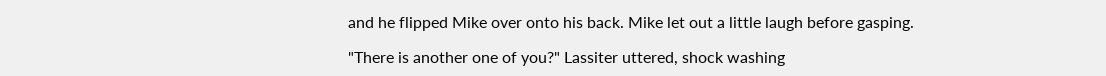and he flipped Mike over onto his back. Mike let out a little laugh before gasping.

"There is another one of you?" Lassiter uttered, shock washing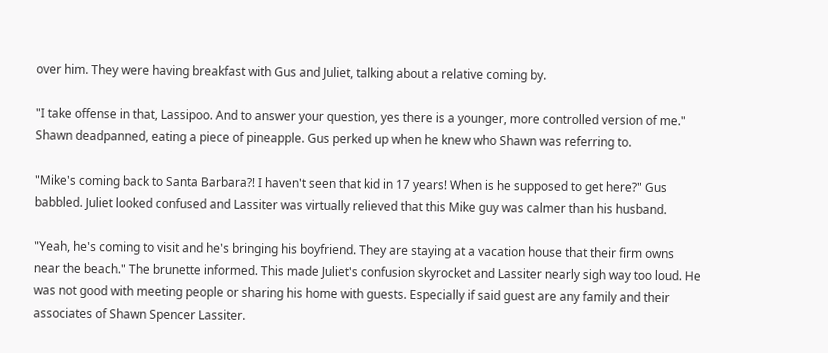over him. They were having breakfast with Gus and Juliet, talking about a relative coming by.

"I take offense in that, Lassipoo. And to answer your question, yes there is a younger, more controlled version of me." Shawn deadpanned, eating a piece of pineapple. Gus perked up when he knew who Shawn was referring to.

"Mike's coming back to Santa Barbara?! I haven't seen that kid in 17 years! When is he supposed to get here?" Gus babbled. Juliet looked confused and Lassiter was virtually relieved that this Mike guy was calmer than his husband.

"Yeah, he's coming to visit and he's bringing his boyfriend. They are staying at a vacation house that their firm owns near the beach." The brunette informed. This made Juliet's confusion skyrocket and Lassiter nearly sigh way too loud. He was not good with meeting people or sharing his home with guests. Especially if said guest are any family and their associates of Shawn Spencer Lassiter.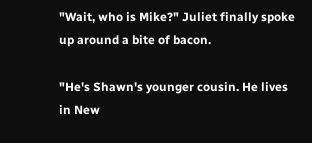"Wait, who is Mike?" Juliet finally spoke up around a bite of bacon.

"He's Shawn's younger cousin. He lives in New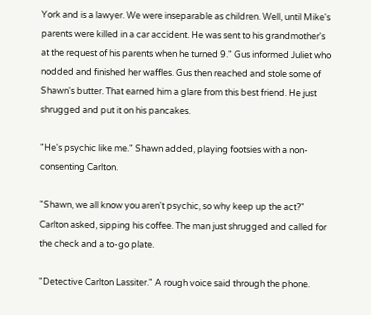York and is a lawyer. We were inseparable as children. Well, until Mike's parents were killed in a car accident. He was sent to his grandmother's at the request of his parents when he turned 9." Gus informed Juliet who nodded and finished her waffles. Gus then reached and stole some of Shawn's butter. That earned him a glare from this best friend. He just shrugged and put it on his pancakes.

"He's psychic like me." Shawn added, playing footsies with a non-consenting Carlton.

"Shawn, we all know you aren't psychic, so why keep up the act?" Carlton asked, sipping his coffee. The man just shrugged and called for the check and a to-go plate.

"Detective Carlton Lassiter." A rough voice said through the phone.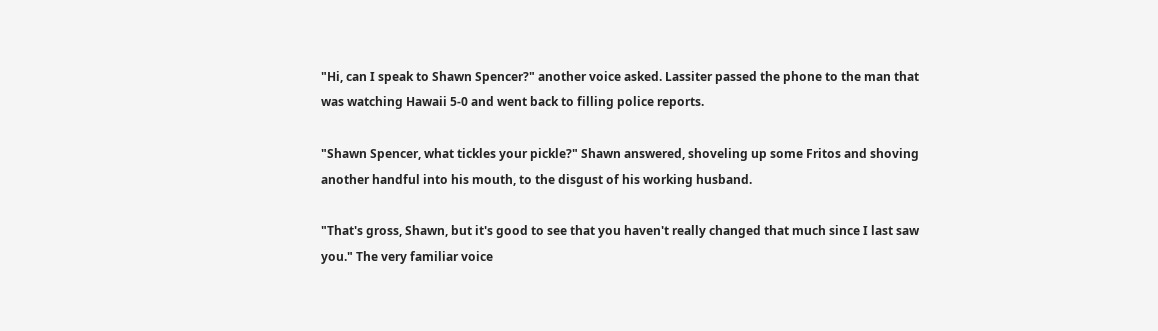"Hi, can I speak to Shawn Spencer?" another voice asked. Lassiter passed the phone to the man that was watching Hawaii 5-0 and went back to filling police reports.

"Shawn Spencer, what tickles your pickle?" Shawn answered, shoveling up some Fritos and shoving another handful into his mouth, to the disgust of his working husband.

"That's gross, Shawn, but it's good to see that you haven't really changed that much since I last saw you." The very familiar voice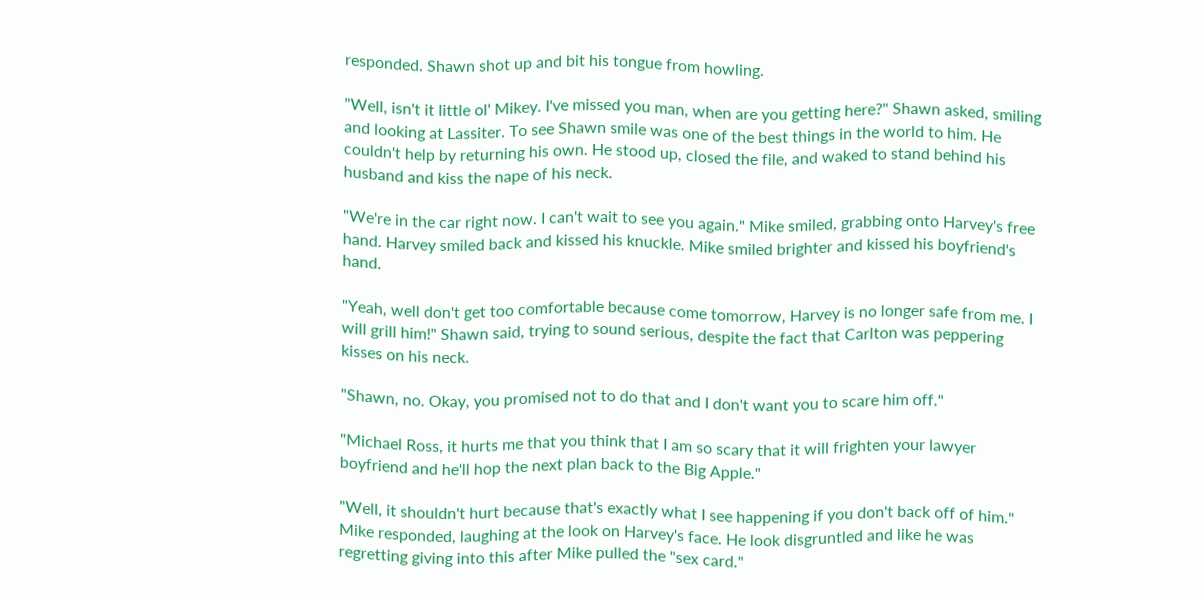responded. Shawn shot up and bit his tongue from howling.

"Well, isn't it little ol' Mikey. I've missed you man, when are you getting here?" Shawn asked, smiling and looking at Lassiter. To see Shawn smile was one of the best things in the world to him. He couldn't help by returning his own. He stood up, closed the file, and waked to stand behind his husband and kiss the nape of his neck.

"We're in the car right now. I can't wait to see you again." Mike smiled, grabbing onto Harvey's free hand. Harvey smiled back and kissed his knuckle. Mike smiled brighter and kissed his boyfriend's hand.

"Yeah, well don't get too comfortable because come tomorrow, Harvey is no longer safe from me. I will grill him!" Shawn said, trying to sound serious, despite the fact that Carlton was peppering kisses on his neck.

"Shawn, no. Okay, you promised not to do that and I don't want you to scare him off."

"Michael Ross, it hurts me that you think that I am so scary that it will frighten your lawyer boyfriend and he'll hop the next plan back to the Big Apple."

"Well, it shouldn't hurt because that's exactly what I see happening if you don't back off of him." Mike responded, laughing at the look on Harvey's face. He look disgruntled and like he was regretting giving into this after Mike pulled the "sex card."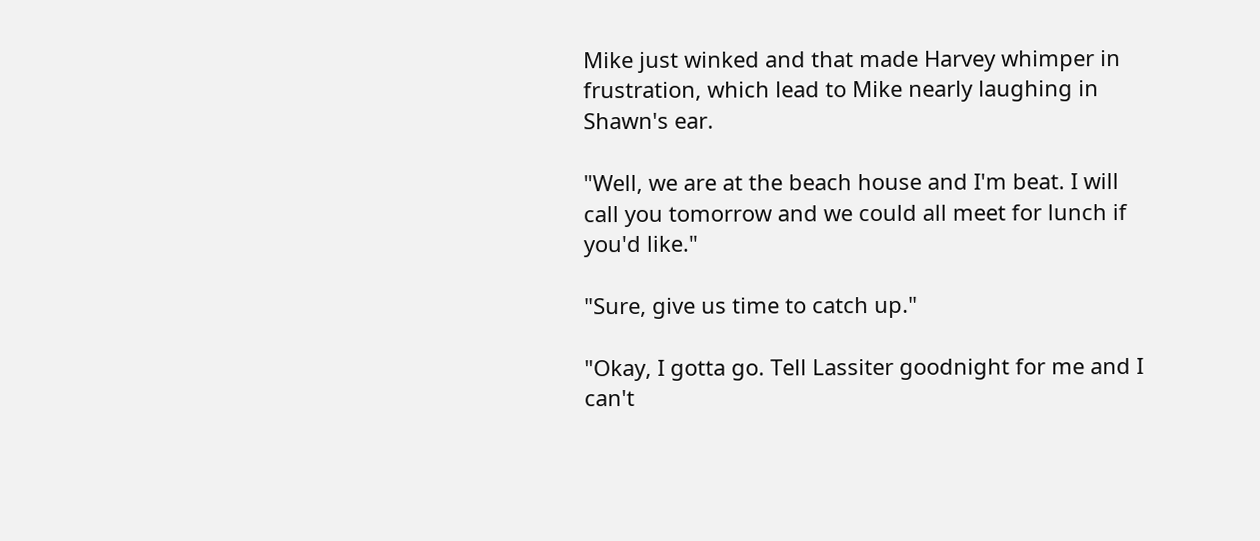Mike just winked and that made Harvey whimper in frustration, which lead to Mike nearly laughing in Shawn's ear.

"Well, we are at the beach house and I'm beat. I will call you tomorrow and we could all meet for lunch if you'd like."

"Sure, give us time to catch up."

"Okay, I gotta go. Tell Lassiter goodnight for me and I can't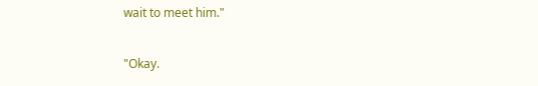wait to meet him."

"Okay.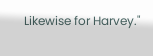Likewise for Harvey."